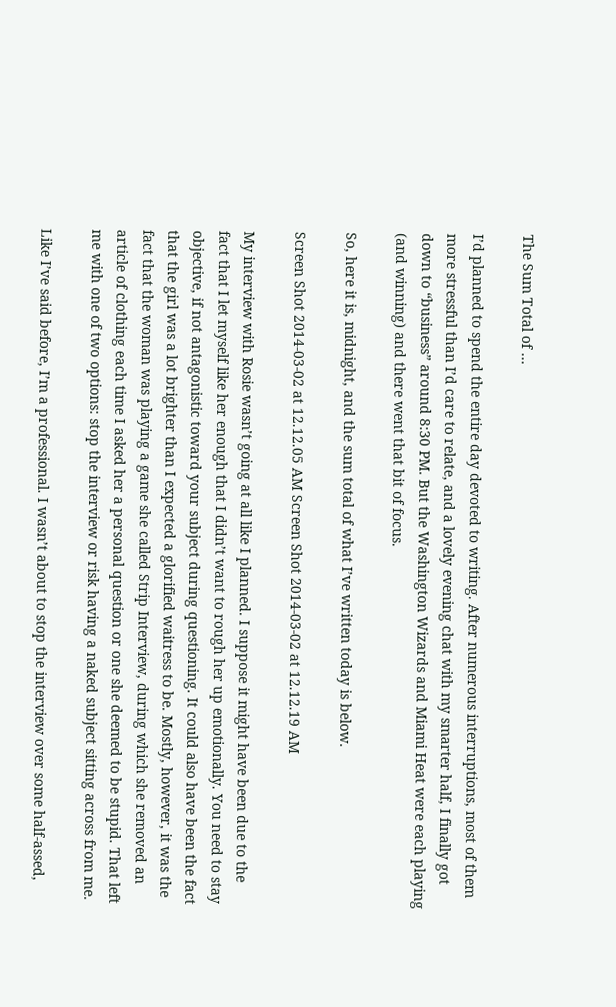The Sum Total of …

I’d planned to spend the entire day devoted to writing. After numerous interruptions, most of them more stressful than I’d care to relate, and a lovely evening chat with my smarter half, I finally got down to “business” around 8:30 PM. But the Washington Wizards and Miami Heat were each playing (and winning) and there went that bit of focus.

So, here it is, midnight, and the sum total of what I’ve written today is below.

Screen Shot 2014-03-02 at 12.12.05 AM Screen Shot 2014-03-02 at 12.12.19 AM

My interview with Rosie wasn’t going at all like I planned. I suppose it might have been due to the fact that I let myself like her enough that I didn’t want to rough her up emotionally. You need to stay objective, if not antagonistic toward your subject during questioning. It could also have been the fact that the girl was a lot brighter than I expected a glorified waitress to be. Mostly, however, it was the fact that the woman was playing a game she called Strip Interview, during which she removed an article of clothing each time I asked her a personal question or one she deemed to be stupid. That left me with one of two options: stop the interview or risk having a naked subject sitting across from me.

Like I’ve said before, I’m a professional. I wasn’t about to stop the interview over some half-assed,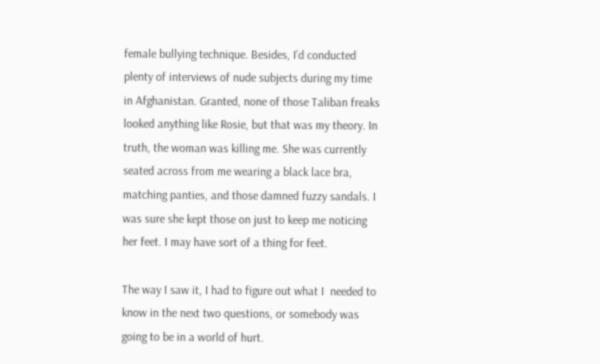female bullying technique. Besides, I’d conducted plenty of interviews of nude subjects during my time in Afghanistan. Granted, none of those Taliban freaks looked anything like Rosie, but that was my theory. In truth, the woman was killing me. She was currently seated across from me wearing a black lace bra, matching panties, and those damned fuzzy sandals. I was sure she kept those on just to keep me noticing her feet. I may have sort of a thing for feet.

The way I saw it, I had to figure out what I  needed to know in the next two questions, or somebody was going to be in a world of hurt.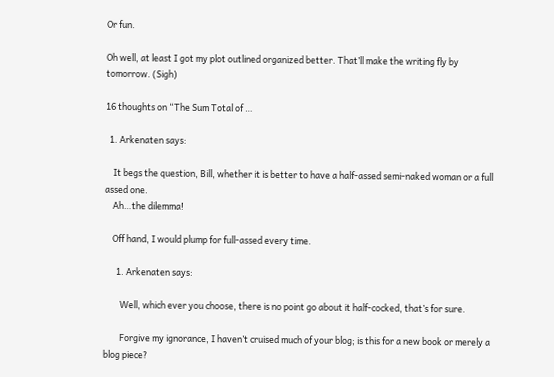Or fun.

Oh well, at least I got my plot outlined organized better. That’ll make the writing fly by tomorrow. (Sigh)

16 thoughts on “The Sum Total of …

  1. Arkenaten says:

    It begs the question, Bill, whether it is better to have a half-assed semi-naked woman or a full assed one.
    Ah…the dilemma!

    Off hand, I would plump for full-assed every time.

      1. Arkenaten says:

        Well, which ever you choose, there is no point go about it half-cocked, that’s for sure.

        Forgive my ignorance, I haven’t cruised much of your blog; is this for a new book or merely a blog piece?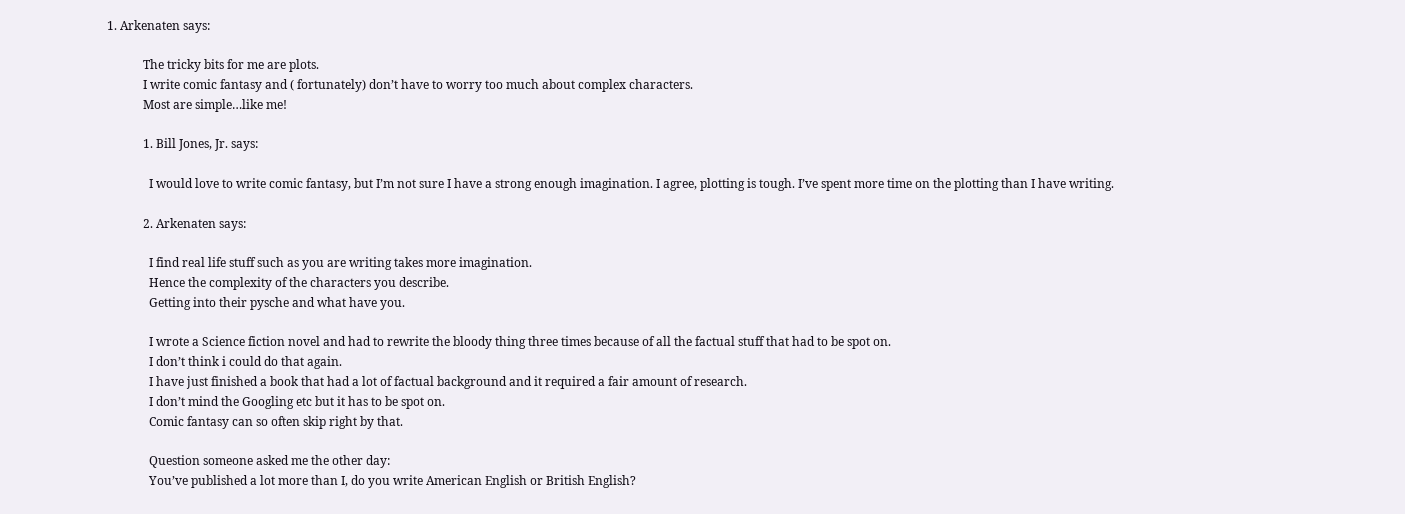1. Arkenaten says:

            The tricky bits for me are plots.
            I write comic fantasy and ( fortunately) don’t have to worry too much about complex characters.
            Most are simple…like me!

            1. Bill Jones, Jr. says:

              I would love to write comic fantasy, but I’m not sure I have a strong enough imagination. I agree, plotting is tough. I’ve spent more time on the plotting than I have writing.

            2. Arkenaten says:

              I find real life stuff such as you are writing takes more imagination.
              Hence the complexity of the characters you describe.
              Getting into their pysche and what have you.

              I wrote a Science fiction novel and had to rewrite the bloody thing three times because of all the factual stuff that had to be spot on.
              I don’t think i could do that again.
              I have just finished a book that had a lot of factual background and it required a fair amount of research.
              I don’t mind the Googling etc but it has to be spot on.
              Comic fantasy can so often skip right by that.

              Question someone asked me the other day:
              You’ve published a lot more than I, do you write American English or British English?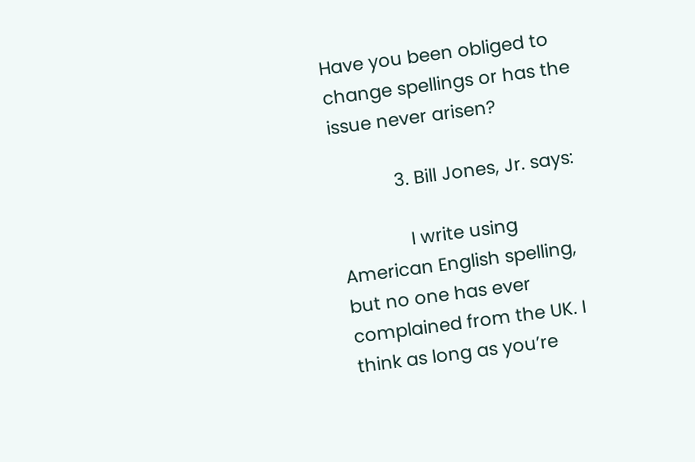Have you been obliged to change spellings or has the issue never arisen?

            3. Bill Jones, Jr. says:

              I write using American English spelling, but no one has ever complained from the UK. I think as long as you’re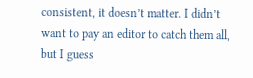consistent, it doesn’t matter. I didn’t want to pay an editor to catch them all, but I guess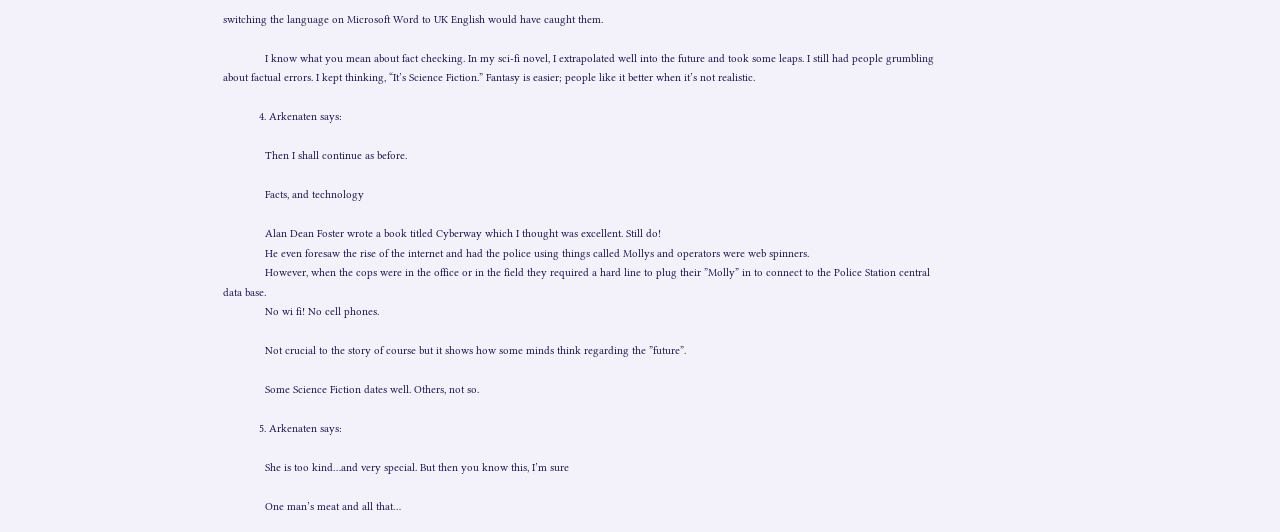switching the language on Microsoft Word to UK English would have caught them.

              I know what you mean about fact checking. In my sci-fi novel, I extrapolated well into the future and took some leaps. I still had people grumbling about factual errors. I kept thinking, “It’s Science Fiction.” Fantasy is easier; people like it better when it’s not realistic.

            4. Arkenaten says:

              Then I shall continue as before.

              Facts, and technology

              Alan Dean Foster wrote a book titled Cyberway which I thought was excellent. Still do!
              He even foresaw the rise of the internet and had the police using things called Mollys and operators were web spinners.
              However, when the cops were in the office or in the field they required a hard line to plug their ”Molly” in to connect to the Police Station central data base.
              No wi fi! No cell phones.

              Not crucial to the story of course but it shows how some minds think regarding the ”future”.

              Some Science Fiction dates well. Others, not so.

            5. Arkenaten says:

              She is too kind…and very special. But then you know this, I’m sure

              One man’s meat and all that…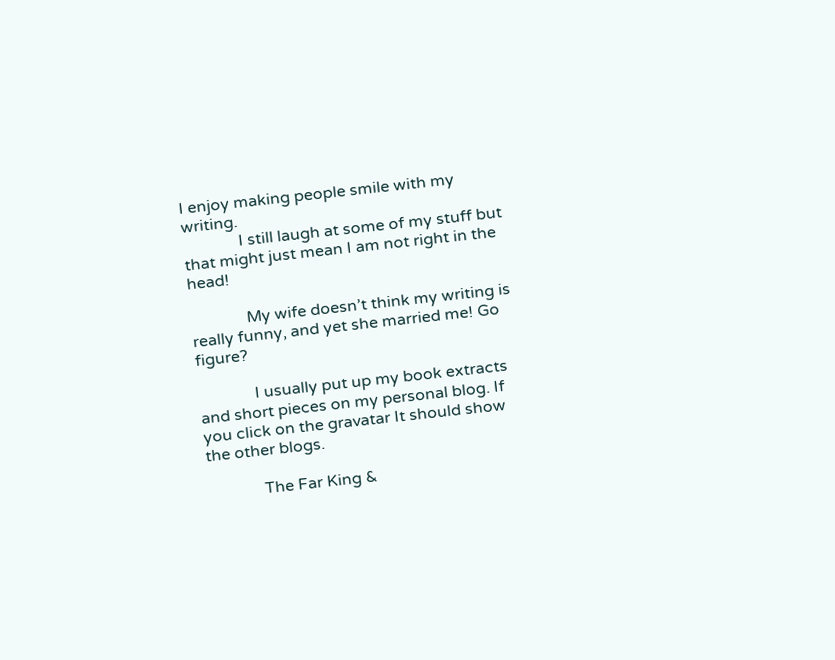I enjoy making people smile with my writing.
              I still laugh at some of my stuff but that might just mean I am not right in the head!

              My wife doesn’t think my writing is really funny, and yet she married me! Go figure?

              I usually put up my book extracts and short pieces on my personal blog. If you click on the gravatar It should show the other blogs.

              The Far King &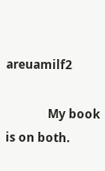areuamilf2

              My book is on both.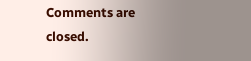Comments are closed.